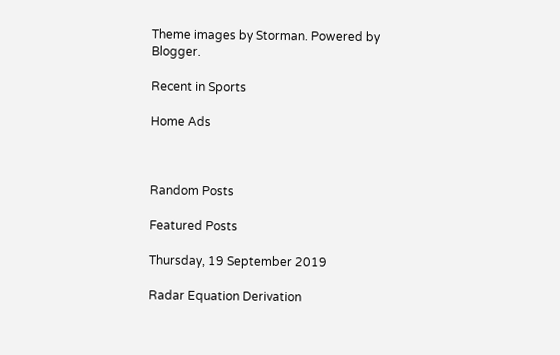Theme images by Storman. Powered by Blogger.

Recent in Sports

Home Ads



Random Posts

Featured Posts

Thursday, 19 September 2019

Radar Equation Derivation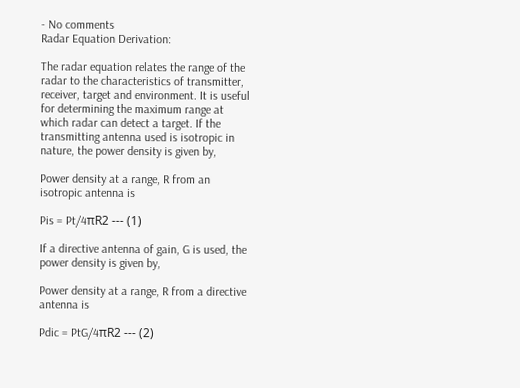- No comments
Radar Equation Derivation:

The radar equation relates the range of the radar to the characteristics of transmitter, receiver, target and environment. It is useful for determining the maximum range at which radar can detect a target. If the transmitting antenna used is isotropic in nature, the power density is given by,

Power density at a range, R from an isotropic antenna is

Pis = Pt/4πR2 --- (1)

If a directive antenna of gain, G is used, the power density is given by,

Power density at a range, R from a directive antenna is

Pdic = PtG/4πR2 --- (2)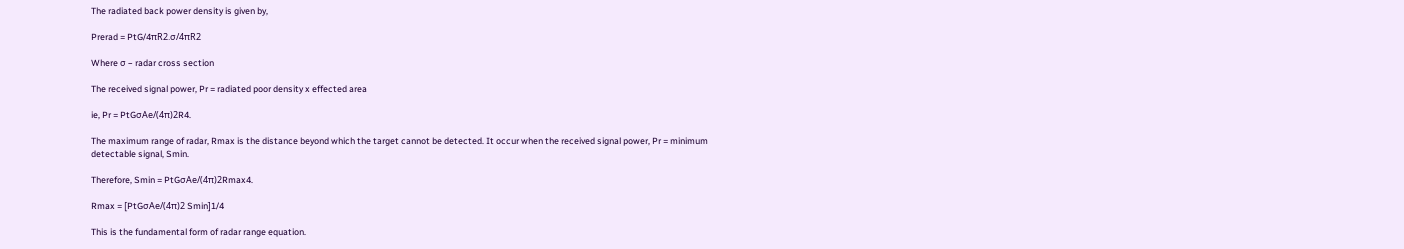The radiated back power density is given by,

Prerad = PtG/4πR2.σ/4πR2

Where σ – radar cross section

The received signal power, Pr = radiated poor density x effected area

ie, Pr = PtGσAe/(4π)2R4.

The maximum range of radar, Rmax is the distance beyond which the target cannot be detected. It occur when the received signal power, Pr = minimum detectable signal, Smin.

Therefore, Smin = PtGσAe/(4π)2Rmax4.

Rmax = [PtGσAe/(4π)2 Smin]1/4

This is the fundamental form of radar range equation.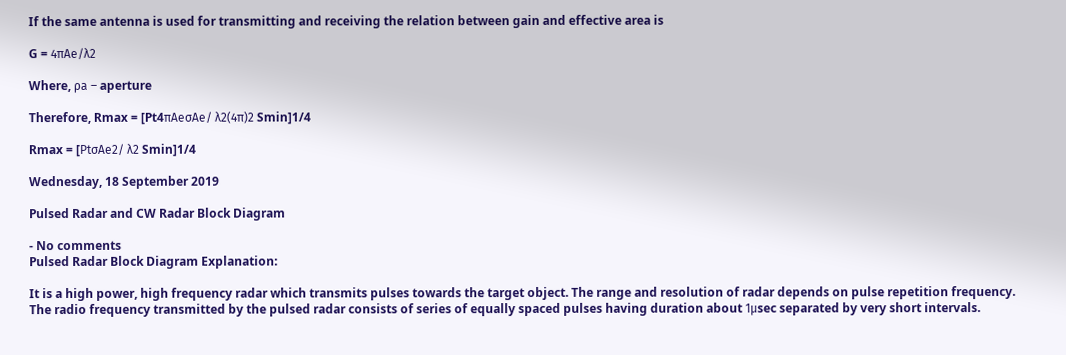If the same antenna is used for transmitting and receiving the relation between gain and effective area is

G = 4πAe/λ2

Where, ρa – aperture

Therefore, Rmax = [Pt4πAeσAe/ λ2(4π)2 Smin]1/4

Rmax = [PtσAe2/ λ2 Smin]1/4

Wednesday, 18 September 2019

Pulsed Radar and CW Radar Block Diagram

- No comments
Pulsed Radar Block Diagram Explanation:

It is a high power, high frequency radar which transmits pulses towards the target object. The range and resolution of radar depends on pulse repetition frequency. The radio frequency transmitted by the pulsed radar consists of series of equally spaced pulses having duration about 1μsec separated by very short intervals.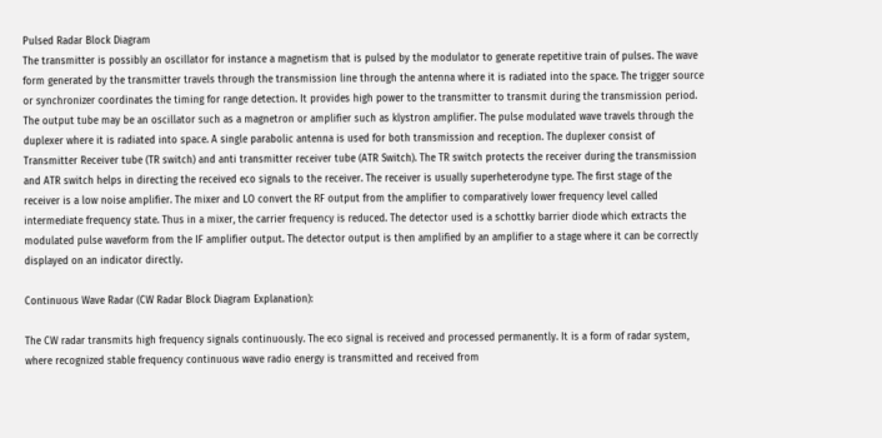Pulsed Radar Block Diagram
The transmitter is possibly an oscillator for instance a magnetism that is pulsed by the modulator to generate repetitive train of pulses. The wave form generated by the transmitter travels through the transmission line through the antenna where it is radiated into the space. The trigger source or synchronizer coordinates the timing for range detection. It provides high power to the transmitter to transmit during the transmission period. The output tube may be an oscillator such as a magnetron or amplifier such as klystron amplifier. The pulse modulated wave travels through the duplexer where it is radiated into space. A single parabolic antenna is used for both transmission and reception. The duplexer consist of Transmitter Receiver tube (TR switch) and anti transmitter receiver tube (ATR Switch). The TR switch protects the receiver during the transmission and ATR switch helps in directing the received eco signals to the receiver. The receiver is usually superheterodyne type. The first stage of the receiver is a low noise amplifier. The mixer and LO convert the RF output from the amplifier to comparatively lower frequency level called intermediate frequency state. Thus in a mixer, the carrier frequency is reduced. The detector used is a schottky barrier diode which extracts the modulated pulse waveform from the IF amplifier output. The detector output is then amplified by an amplifier to a stage where it can be correctly displayed on an indicator directly.

Continuous Wave Radar (CW Radar Block Diagram Explanation):

The CW radar transmits high frequency signals continuously. The eco signal is received and processed permanently. It is a form of radar system, where recognized stable frequency continuous wave radio energy is transmitted and received from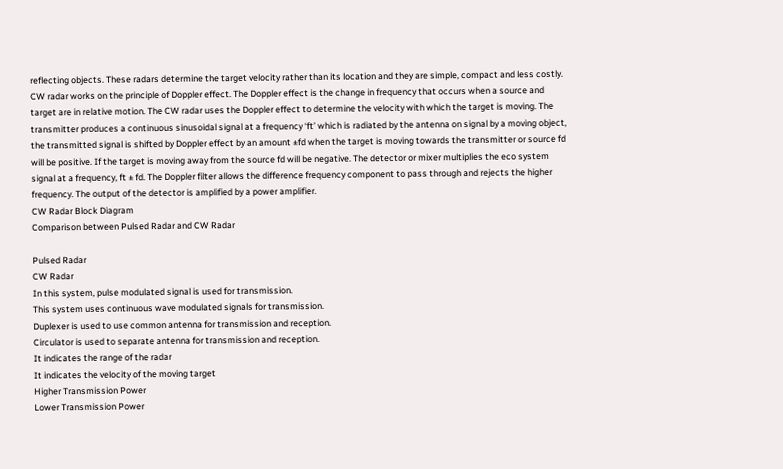reflecting objects. These radars determine the target velocity rather than its location and they are simple, compact and less costly. CW radar works on the principle of Doppler effect. The Doppler effect is the change in frequency that occurs when a source and target are in relative motion. The CW radar uses the Doppler effect to determine the velocity with which the target is moving. The transmitter produces a continuous sinusoidal signal at a frequency ‘ft’ which is radiated by the antenna on signal by a moving object, the transmitted signal is shifted by Doppler effect by an amount ±fd when the target is moving towards the transmitter or source fd will be positive. If the target is moving away from the source fd will be negative. The detector or mixer multiplies the eco system signal at a frequency, ft ± fd. The Doppler filter allows the difference frequency component to pass through and rejects the higher frequency. The output of the detector is amplified by a power amplifier.
CW Radar Block Diagram
Comparison between Pulsed Radar and CW Radar

Pulsed Radar
CW Radar
In this system, pulse modulated signal is used for transmission.
This system uses continuous wave modulated signals for transmission.
Duplexer is used to use common antenna for transmission and reception.
Circulator is used to separate antenna for transmission and reception.
It indicates the range of the radar
It indicates the velocity of the moving target
Higher Transmission Power
Lower Transmission Power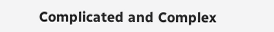Complicated and Complex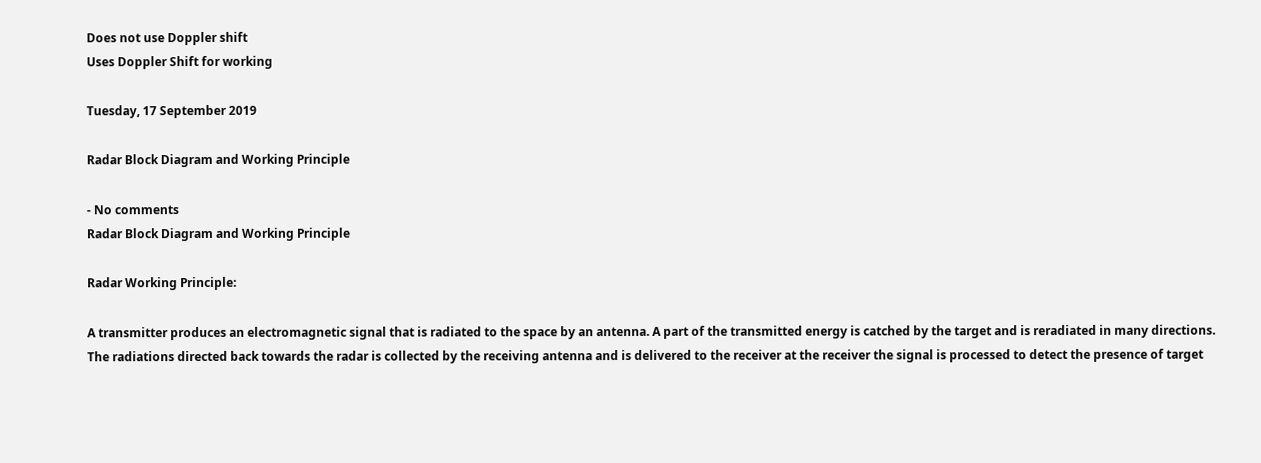Does not use Doppler shift
Uses Doppler Shift for working

Tuesday, 17 September 2019

Radar Block Diagram and Working Principle

- No comments
Radar Block Diagram and Working Principle

Radar Working Principle:

A transmitter produces an electromagnetic signal that is radiated to the space by an antenna. A part of the transmitted energy is catched by the target and is reradiated in many directions. The radiations directed back towards the radar is collected by the receiving antenna and is delivered to the receiver at the receiver the signal is processed to detect the presence of target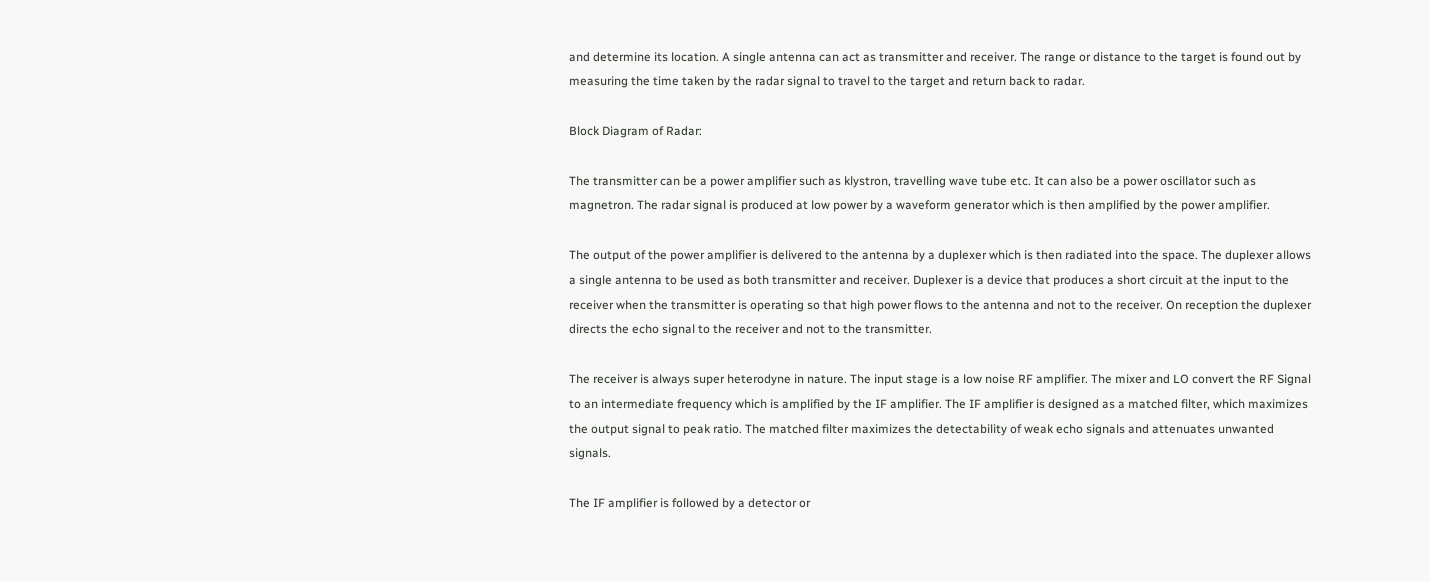and determine its location. A single antenna can act as transmitter and receiver. The range or distance to the target is found out by measuring the time taken by the radar signal to travel to the target and return back to radar.

Block Diagram of Radar:

The transmitter can be a power amplifier such as klystron, travelling wave tube etc. It can also be a power oscillator such as magnetron. The radar signal is produced at low power by a waveform generator which is then amplified by the power amplifier.

The output of the power amplifier is delivered to the antenna by a duplexer which is then radiated into the space. The duplexer allows a single antenna to be used as both transmitter and receiver. Duplexer is a device that produces a short circuit at the input to the receiver when the transmitter is operating so that high power flows to the antenna and not to the receiver. On reception the duplexer directs the echo signal to the receiver and not to the transmitter.

The receiver is always super heterodyne in nature. The input stage is a low noise RF amplifier. The mixer and LO convert the RF Signal to an intermediate frequency which is amplified by the IF amplifier. The IF amplifier is designed as a matched filter, which maximizes the output signal to peak ratio. The matched filter maximizes the detectability of weak echo signals and attenuates unwanted signals.

The IF amplifier is followed by a detector or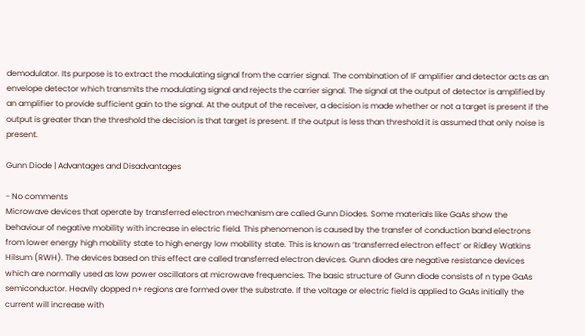demodulator. Its purpose is to extract the modulating signal from the carrier signal. The combination of IF amplifier and detector acts as an envelope detector which transmits the modulating signal and rejects the carrier signal. The signal at the output of detector is amplified by an amplifier to provide sufficient gain to the signal. At the output of the receiver, a decision is made whether or not a target is present if the output is greater than the threshold the decision is that target is present. If the output is less than threshold it is assumed that only noise is present.

Gunn Diode | Advantages and Disadvantages

- No comments
Microwave devices that operate by transferred electron mechanism are called Gunn Diodes. Some materials like GaAs show the behaviour of negative mobility with increase in electric field. This phenomenon is caused by the transfer of conduction band electrons from lower energy high mobility state to high energy low mobility state. This is known as ‘transferred electron effect’ or Ridley Watkins Hilsum (RWH). The devices based on this effect are called transferred electron devices. Gunn diodes are negative resistance devices which are normally used as low power oscillators at microwave frequencies. The basic structure of Gunn diode consists of n type GaAs semiconductor. Heavily dopped n+ regions are formed over the substrate. If the voltage or electric field is applied to GaAs initially the current will increase with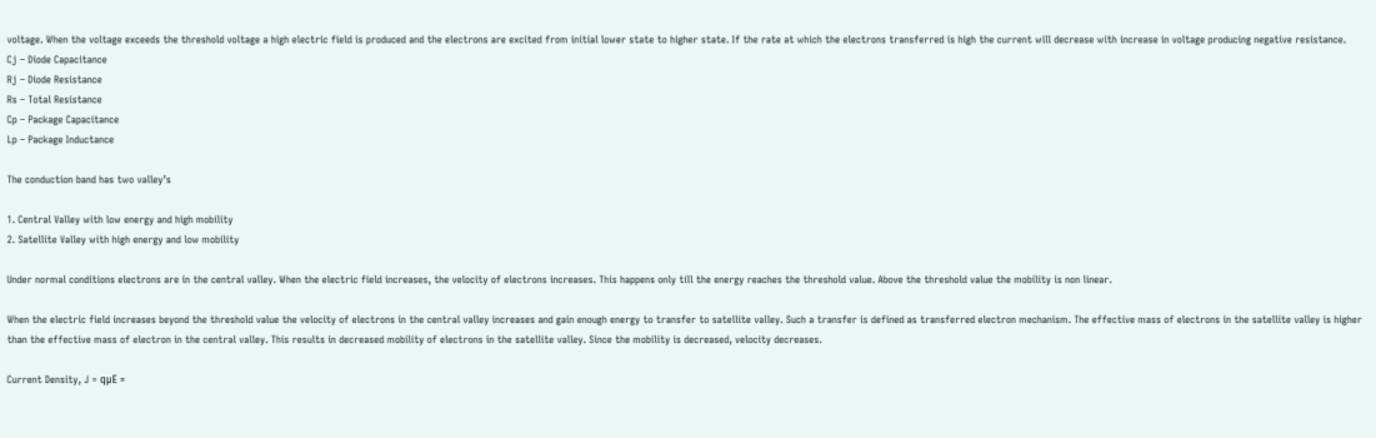voltage. When the voltage exceeds the threshold voltage a high electric field is produced and the electrons are excited from initial lower state to higher state. If the rate at which the electrons transferred is high the current will decrease with increase in voltage producing negative resistance.
Cj – Diode Capacitance
Rj – Diode Resistance
Rs – Total Resistance
Cp – Package Capacitance
Lp – Package Inductance

The conduction band has two valley’s

1. Central Valley with low energy and high mobility
2. Satellite Valley with high energy and low mobility

Under normal conditions electrons are in the central valley. When the electric field increases, the velocity of electrons increases. This happens only till the energy reaches the threshold value. Above the threshold value the mobility is non linear.

When the electric field increases beyond the threshold value the velocity of electrons in the central valley increases and gain enough energy to transfer to satellite valley. Such a transfer is defined as transferred electron mechanism. The effective mass of electrons in the satellite valley is higher than the effective mass of electron in the central valley. This results in decreased mobility of electrons in the satellite valley. Since the mobility is decreased, velocity decreases.

Current Density, J = qμE =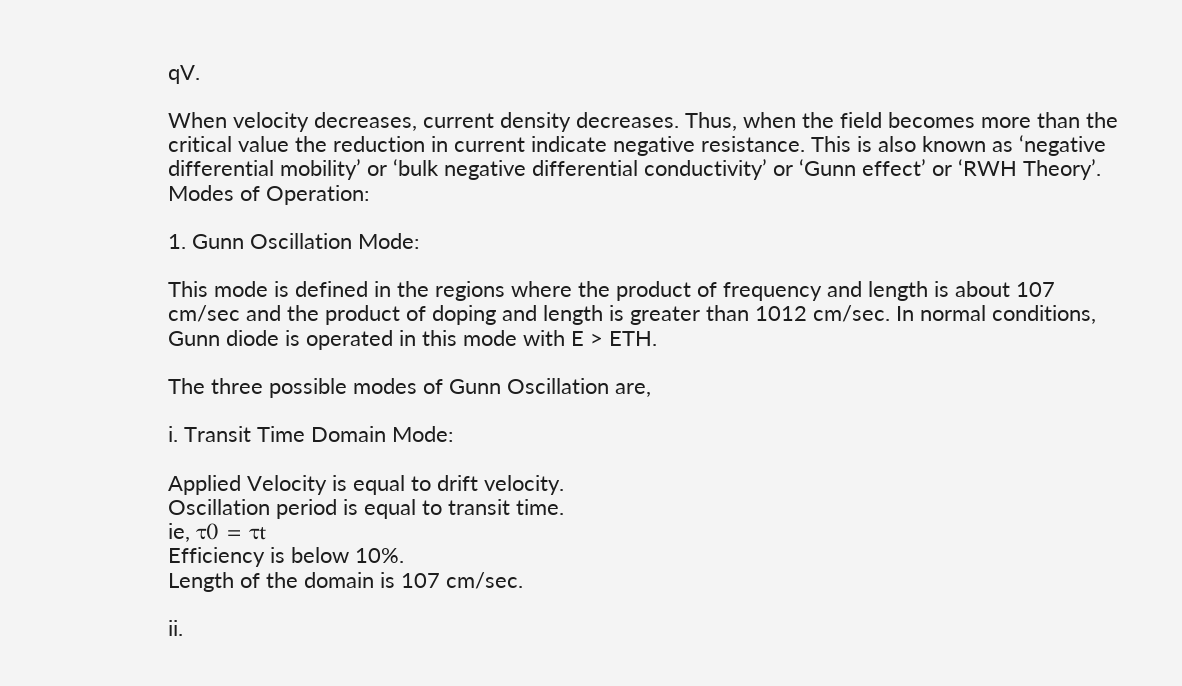qV.

When velocity decreases, current density decreases. Thus, when the field becomes more than the critical value the reduction in current indicate negative resistance. This is also known as ‘negative differential mobility’ or ‘bulk negative differential conductivity’ or ‘Gunn effect’ or ‘RWH Theory’.
Modes of Operation:

1. Gunn Oscillation Mode:

This mode is defined in the regions where the product of frequency and length is about 107 cm/sec and the product of doping and length is greater than 1012 cm/sec. In normal conditions, Gunn diode is operated in this mode with E > ETH.

The three possible modes of Gunn Oscillation are,

i. Transit Time Domain Mode:

Applied Velocity is equal to drift velocity.
Oscillation period is equal to transit time.
ie, τ0 = τt
Efficiency is below 10%.
Length of the domain is 107 cm/sec.

ii.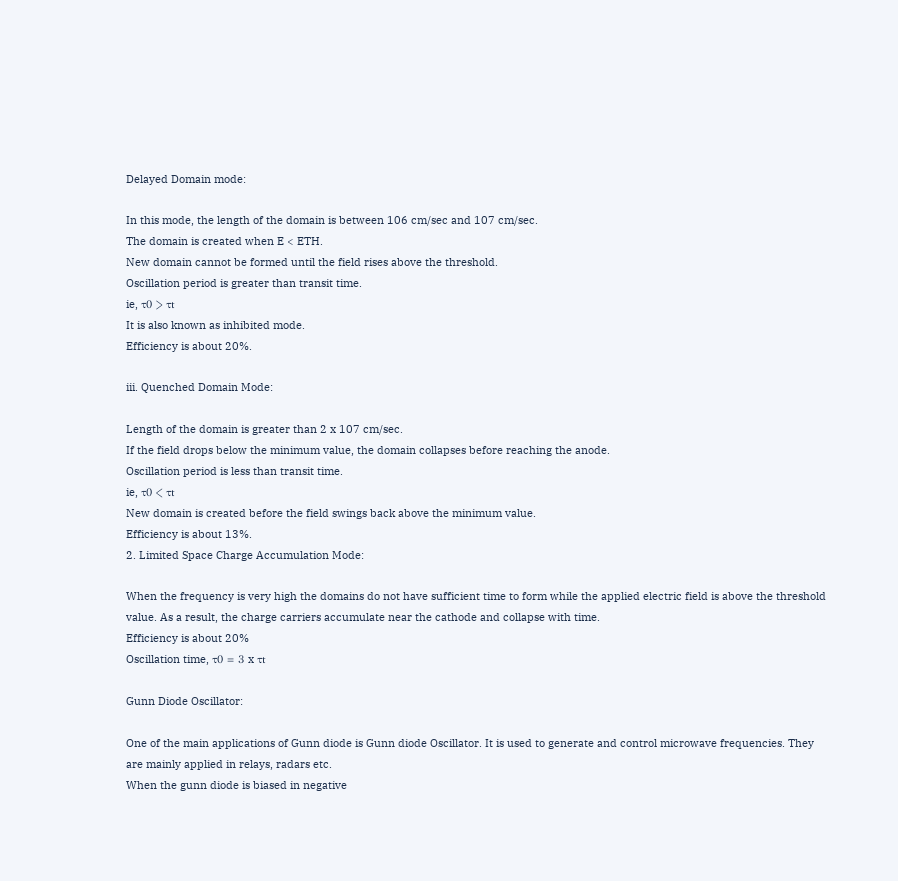Delayed Domain mode:

In this mode, the length of the domain is between 106 cm/sec and 107 cm/sec.
The domain is created when E < ETH.
New domain cannot be formed until the field rises above the threshold.
Oscillation period is greater than transit time.
ie, τ0 > τt
It is also known as inhibited mode.
Efficiency is about 20%.

iii. Quenched Domain Mode:

Length of the domain is greater than 2 x 107 cm/sec.
If the field drops below the minimum value, the domain collapses before reaching the anode.
Oscillation period is less than transit time.
ie, τ0 < τt
New domain is created before the field swings back above the minimum value.
Efficiency is about 13%.
2. Limited Space Charge Accumulation Mode:

When the frequency is very high the domains do not have sufficient time to form while the applied electric field is above the threshold value. As a result, the charge carriers accumulate near the cathode and collapse with time.
Efficiency is about 20%
Oscillation time, τ0 = 3 x τt

Gunn Diode Oscillator:

One of the main applications of Gunn diode is Gunn diode Oscillator. It is used to generate and control microwave frequencies. They are mainly applied in relays, radars etc.
When the gunn diode is biased in negative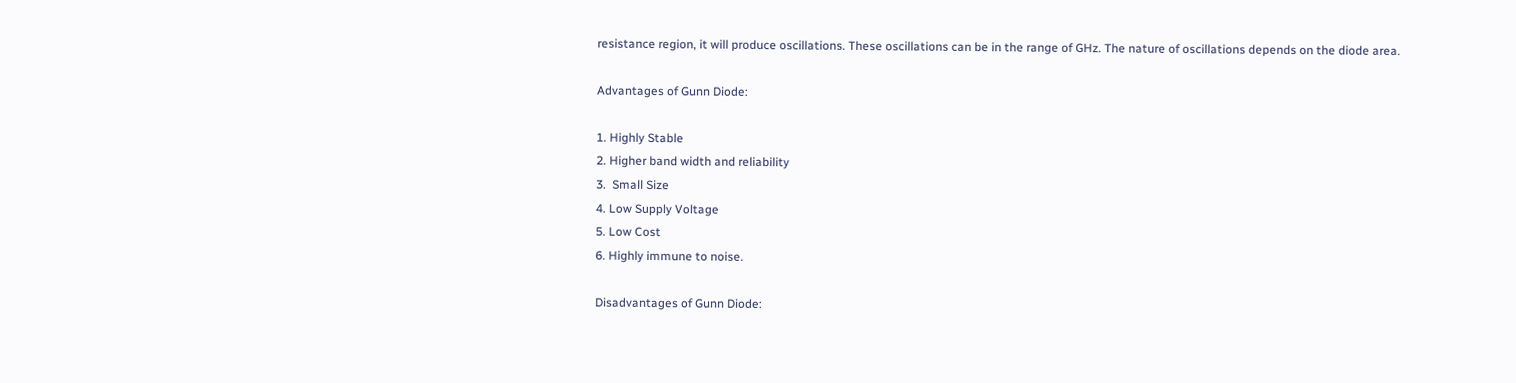resistance region, it will produce oscillations. These oscillations can be in the range of GHz. The nature of oscillations depends on the diode area.

Advantages of Gunn Diode:

1. Highly Stable
2. Higher band width and reliability
3.  Small Size
4. Low Supply Voltage
5. Low Cost
6. Highly immune to noise.

Disadvantages of Gunn Diode: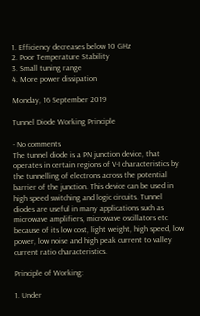1. Efficiency decreases below 10 GHz
2. Poor Temperature Stability
3. Small tuning range
4. More power dissipation

Monday, 16 September 2019

Tunnel Diode Working Principle

- No comments
The tunnel diode is a PN junction device, that operates in certain regions of V-I characteristics by the tunnelling of electrons across the potential barrier of the junction. This device can be used in high speed switching and logic circuits. Tunnel diodes are useful in many applications such as microwave amplifiers, microwave oscillators etc because of its low cost, light weight, high speed, low power, low noise and high peak current to valley current ratio characteristics.

Principle of Working:

1. Under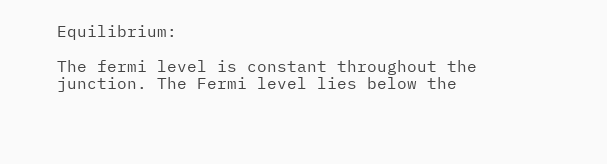Equilibrium:

The fermi level is constant throughout the junction. The Fermi level lies below the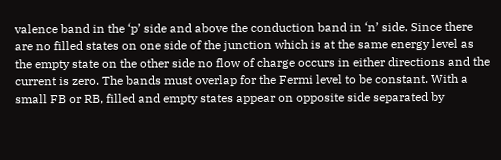valence band in the ‘p’ side and above the conduction band in ‘n’ side. Since there are no filled states on one side of the junction which is at the same energy level as the empty state on the other side no flow of charge occurs in either directions and the current is zero. The bands must overlap for the Fermi level to be constant. With a small FB or RB, filled and empty states appear on opposite side separated by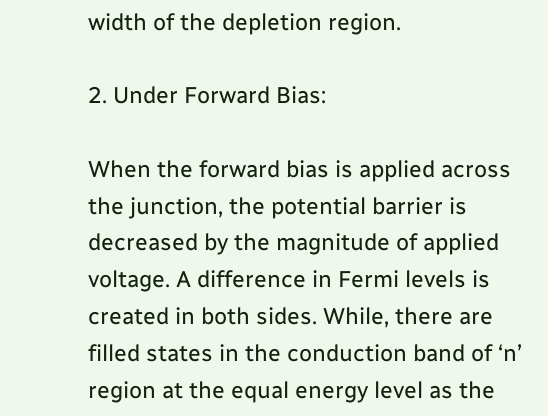width of the depletion region.

2. Under Forward Bias:

When the forward bias is applied across the junction, the potential barrier is decreased by the magnitude of applied voltage. A difference in Fermi levels is created in both sides. While, there are filled states in the conduction band of ‘n’ region at the equal energy level as the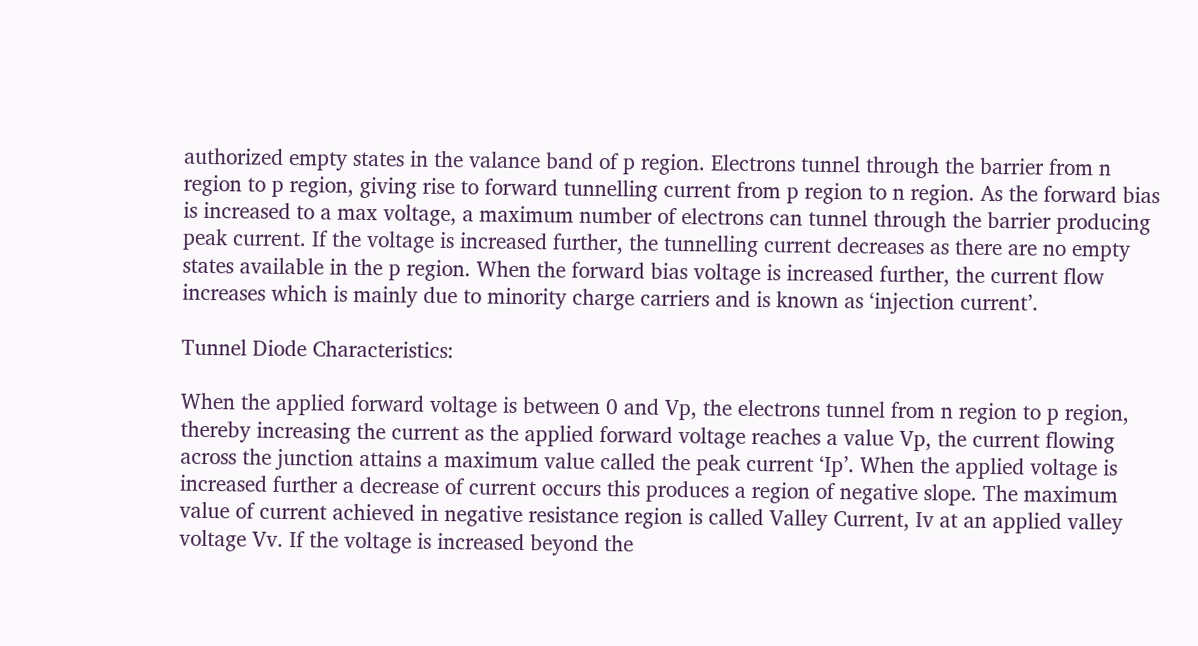authorized empty states in the valance band of p region. Electrons tunnel through the barrier from n region to p region, giving rise to forward tunnelling current from p region to n region. As the forward bias is increased to a max voltage, a maximum number of electrons can tunnel through the barrier producing peak current. If the voltage is increased further, the tunnelling current decreases as there are no empty states available in the p region. When the forward bias voltage is increased further, the current flow increases which is mainly due to minority charge carriers and is known as ‘injection current’.

Tunnel Diode Characteristics:

When the applied forward voltage is between 0 and Vp, the electrons tunnel from n region to p region, thereby increasing the current as the applied forward voltage reaches a value Vp, the current flowing across the junction attains a maximum value called the peak current ‘Ip’. When the applied voltage is increased further a decrease of current occurs this produces a region of negative slope. The maximum value of current achieved in negative resistance region is called Valley Current, Iv at an applied valley voltage Vv. If the voltage is increased beyond the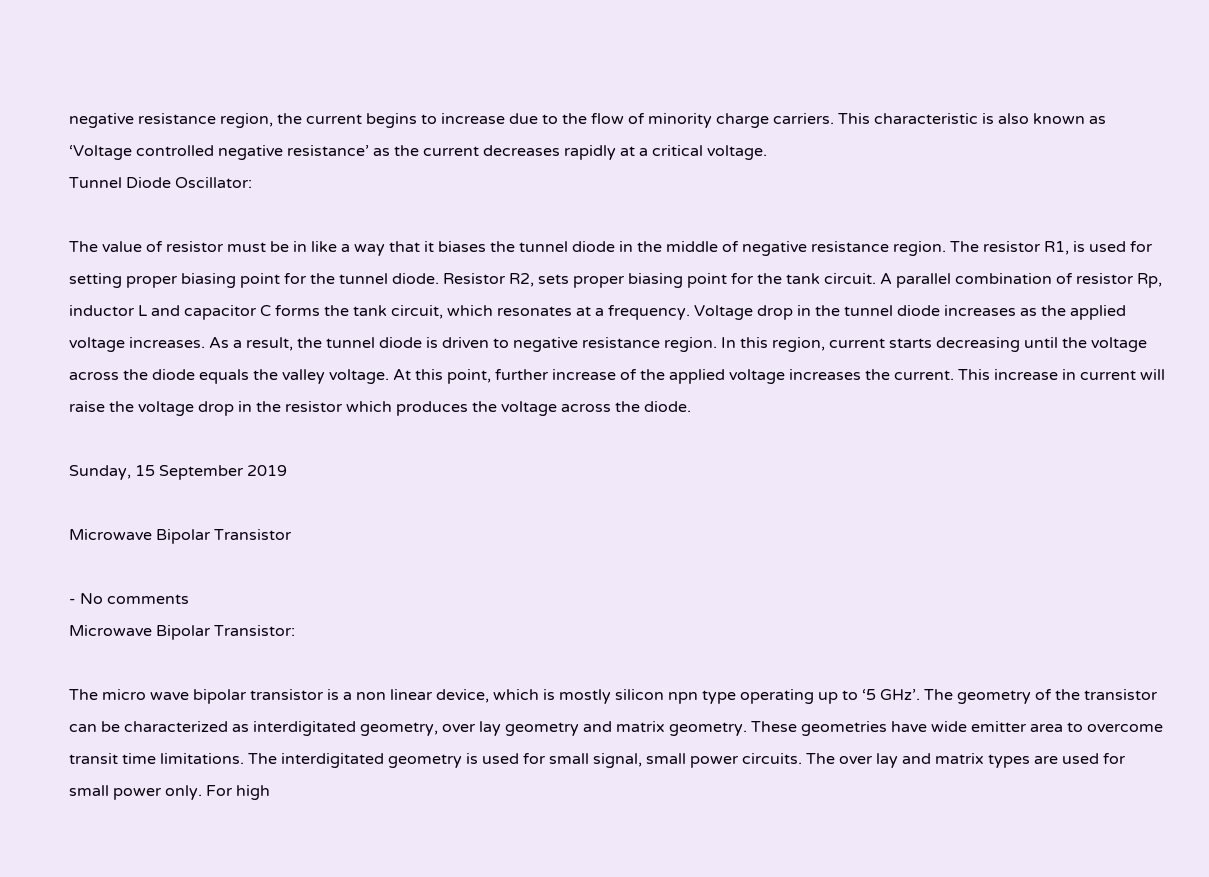negative resistance region, the current begins to increase due to the flow of minority charge carriers. This characteristic is also known as ‘Voltage controlled negative resistance’ as the current decreases rapidly at a critical voltage.
Tunnel Diode Oscillator:

The value of resistor must be in like a way that it biases the tunnel diode in the middle of negative resistance region. The resistor R1, is used for setting proper biasing point for the tunnel diode. Resistor R2, sets proper biasing point for the tank circuit. A parallel combination of resistor Rp, inductor L and capacitor C forms the tank circuit, which resonates at a frequency. Voltage drop in the tunnel diode increases as the applied voltage increases. As a result, the tunnel diode is driven to negative resistance region. In this region, current starts decreasing until the voltage across the diode equals the valley voltage. At this point, further increase of the applied voltage increases the current. This increase in current will raise the voltage drop in the resistor which produces the voltage across the diode.

Sunday, 15 September 2019

Microwave Bipolar Transistor

- No comments
Microwave Bipolar Transistor:

The micro wave bipolar transistor is a non linear device, which is mostly silicon npn type operating up to ‘5 GHz’. The geometry of the transistor can be characterized as interdigitated geometry, over lay geometry and matrix geometry. These geometries have wide emitter area to overcome transit time limitations. The interdigitated geometry is used for small signal, small power circuits. The over lay and matrix types are used for small power only. For high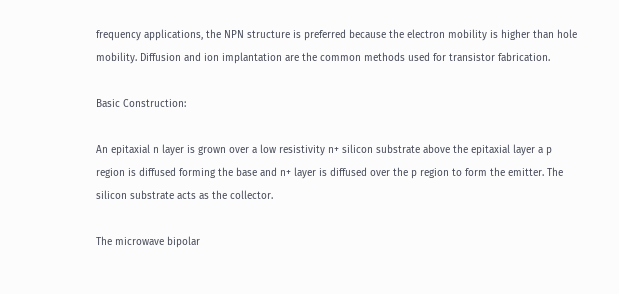frequency applications, the NPN structure is preferred because the electron mobility is higher than hole mobility. Diffusion and ion implantation are the common methods used for transistor fabrication.

Basic Construction:

An epitaxial n layer is grown over a low resistivity n+ silicon substrate above the epitaxial layer a p region is diffused forming the base and n+ layer is diffused over the p region to form the emitter. The silicon substrate acts as the collector.

The microwave bipolar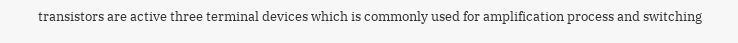transistors are active three terminal devices which is commonly used for amplification process and switching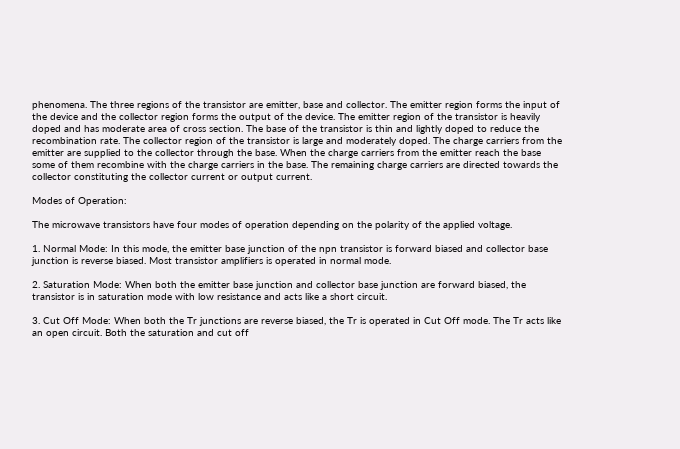phenomena. The three regions of the transistor are emitter, base and collector. The emitter region forms the input of the device and the collector region forms the output of the device. The emitter region of the transistor is heavily doped and has moderate area of cross section. The base of the transistor is thin and lightly doped to reduce the recombination rate. The collector region of the transistor is large and moderately doped. The charge carriers from the emitter are supplied to the collector through the base. When the charge carriers from the emitter reach the base some of them recombine with the charge carriers in the base. The remaining charge carriers are directed towards the collector constituting the collector current or output current.

Modes of Operation:

The microwave transistors have four modes of operation depending on the polarity of the applied voltage.

1. Normal Mode: In this mode, the emitter base junction of the npn transistor is forward biased and collector base junction is reverse biased. Most transistor amplifiers is operated in normal mode.

2. Saturation Mode: When both the emitter base junction and collector base junction are forward biased, the transistor is in saturation mode with low resistance and acts like a short circuit.

3. Cut Off Mode: When both the Tr junctions are reverse biased, the Tr is operated in Cut Off mode. The Tr acts like an open circuit. Both the saturation and cut off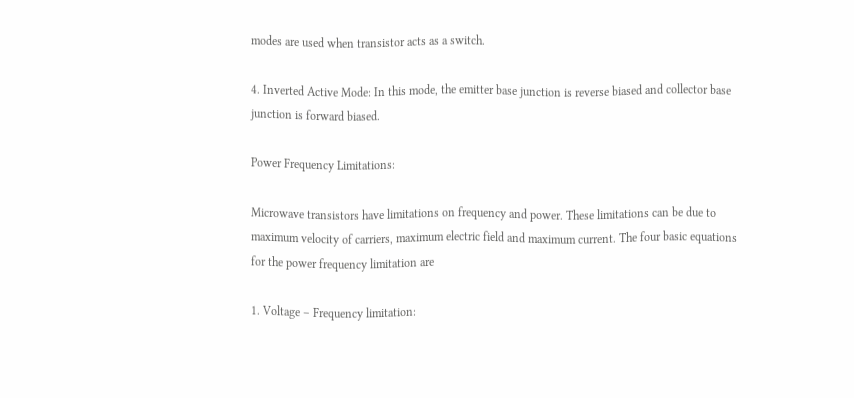modes are used when transistor acts as a switch.

4. Inverted Active Mode: In this mode, the emitter base junction is reverse biased and collector base junction is forward biased.

Power Frequency Limitations:

Microwave transistors have limitations on frequency and power. These limitations can be due to maximum velocity of carriers, maximum electric field and maximum current. The four basic equations for the power frequency limitation are

1. Voltage – Frequency limitation: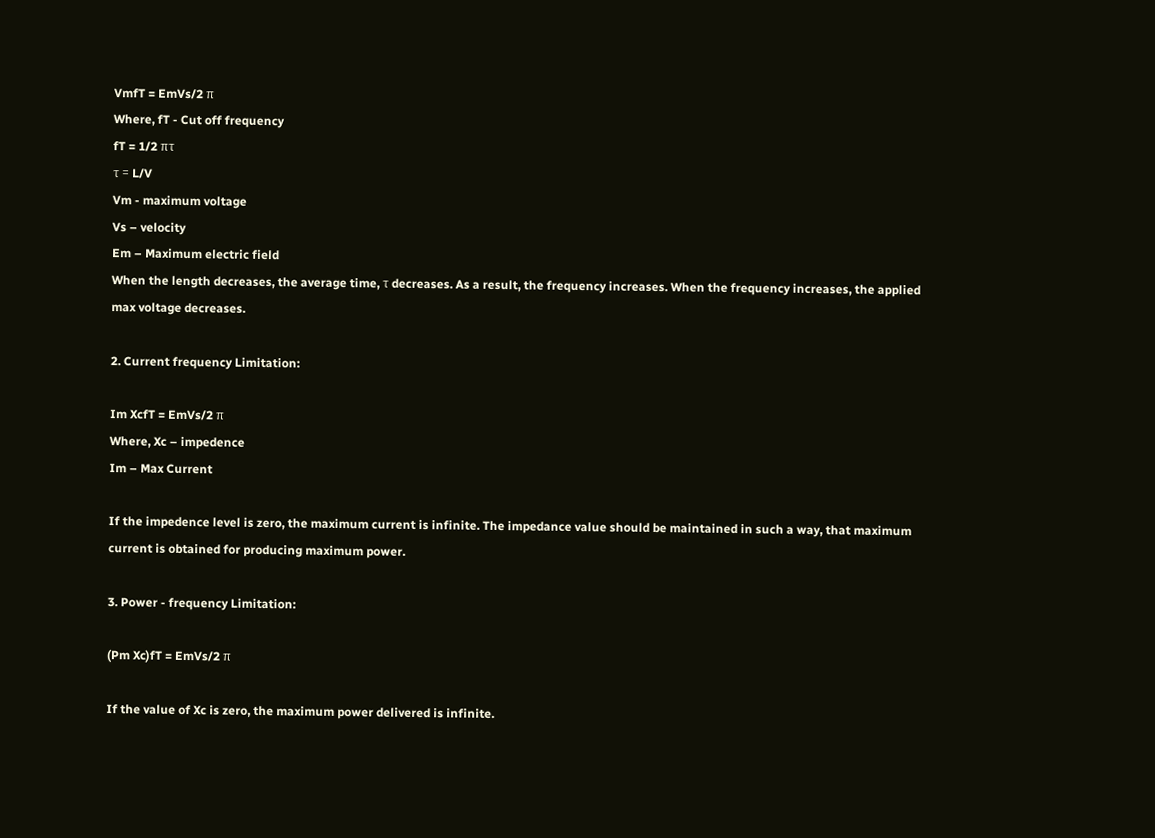VmfT = EmVs/2 π
Where, fT - Cut off frequency
fT = 1/2 πτ
τ = L/V
Vm - maximum voltage
Vs – velocity
Em – Maximum electric field
When the length decreases, the average time, τ decreases. As a result, the frequency increases. When the frequency increases, the applied max voltage decreases.

2. Current frequency Limitation:

Im XcfT = EmVs/2 π
Where, Xc – impedence
Im – Max Current

If the impedence level is zero, the maximum current is infinite. The impedance value should be maintained in such a way, that maximum current is obtained for producing maximum power.

3. Power - frequency Limitation:

(Pm Xc)fT = EmVs/2 π

If the value of Xc is zero, the maximum power delivered is infinite.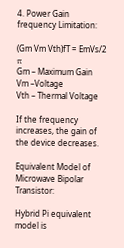4. Power Gain frequency Limitation:

(Gm Vm Vth)fT = EmVs/2 π
Gm – Maximum Gain
Vm –Voltage
Vth – Thermal Voltage

If the frequency increases, the gain of the device decreases.

Equivalent Model of Microwave Bipolar Transistor:

Hybrid Pi equivalent model is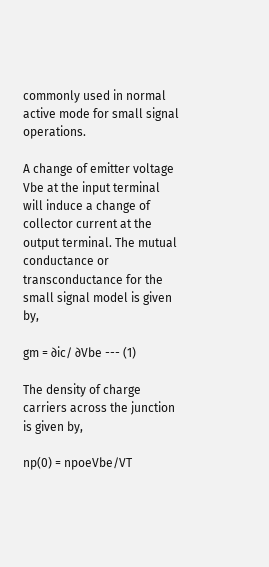commonly used in normal active mode for small signal operations.

A change of emitter voltage Vbe at the input terminal will induce a change of collector current at the output terminal. The mutual conductance or transconductance for the small signal model is given by,

gm = ∂ic/ ∂Vbe --- (1)

The density of charge carriers across the junction is given by,

np(0) = npoeVbe/VT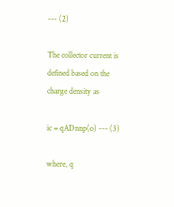--- (2)

The collector current is defined based on the charge density as

ic = qADnnp(o) --- (3)

where, q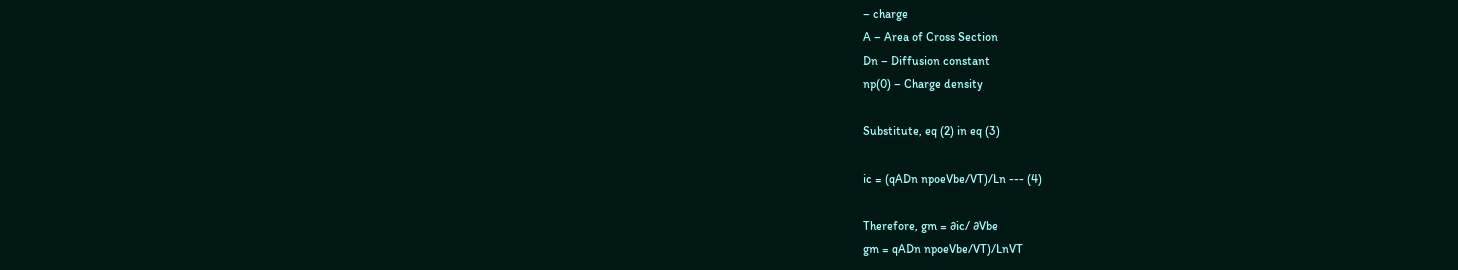– charge
A – Area of Cross Section
Dn – Diffusion constant
np(0) – Charge density

Substitute, eq (2) in eq (3)

ic = (qADn npoeVbe/VT)/Ln --- (4)

Therefore, gm = ∂ic/ ∂Vbe
gm = qADn npoeVbe/VT)/LnVT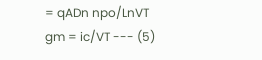= qADn npo/LnVT
gm = ic/VT --- (5)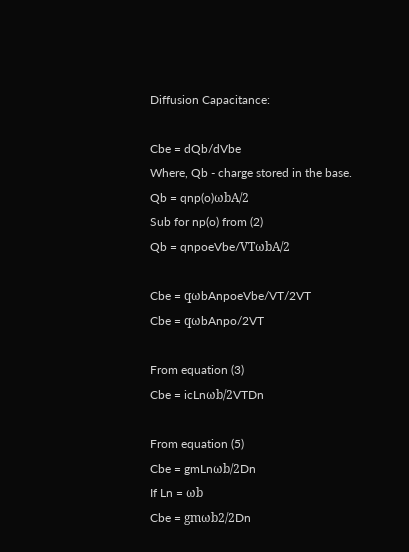Diffusion Capacitance:

Cbe = dQb/dVbe
Where, Qb - charge stored in the base.
Qb = qnp(o)ωbA/2
Sub for np(o) from (2)
Qb = qnpoeVbe/VTωbA/2

Cbe = qωbAnpoeVbe/VT/2VT
Cbe = qωbAnpo/2VT

From equation (3)
Cbe = icLnωb/2VTDn

From equation (5)
Cbe = gmLnωb/2Dn
If Ln = ωb
Cbe = gmωb2/2Dn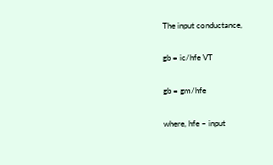The input conductance,

gb = ic/hfe VT

gb = gm/hfe

where, hfe – input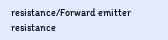resistance/Forward emitter resistance